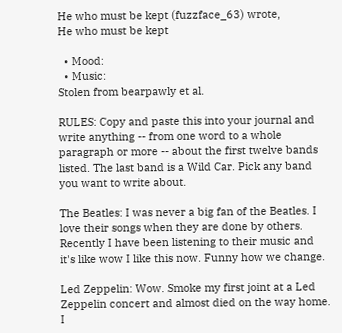He who must be kept (fuzzface_63) wrote,
He who must be kept

  • Mood:
  • Music:
Stolen from bearpawly et al.

RULES: Copy and paste this into your journal and write anything -- from one word to a whole paragraph or more -- about the first twelve bands listed. The last band is a Wild Car. Pick any band you want to write about.

The Beatles: I was never a big fan of the Beatles. I love their songs when they are done by others. Recently I have been listening to their music and it's like wow I like this now. Funny how we change.

Led Zeppelin: Wow. Smoke my first joint at a Led Zeppelin concert and almost died on the way home. I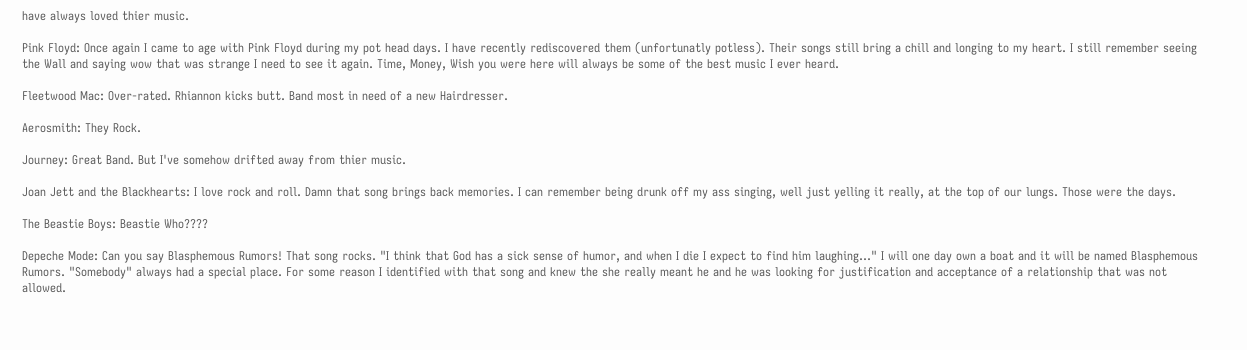have always loved thier music.

Pink Floyd: Once again I came to age with Pink Floyd during my pot head days. I have recently rediscovered them (unfortunatly potless). Their songs still bring a chill and longing to my heart. I still remember seeing the Wall and saying wow that was strange I need to see it again. Time, Money, Wish you were here will always be some of the best music I ever heard.

Fleetwood Mac: Over-rated. Rhiannon kicks butt. Band most in need of a new Hairdresser.

Aerosmith: They Rock.

Journey: Great Band. But I've somehow drifted away from thier music.

Joan Jett and the Blackhearts: I love rock and roll. Damn that song brings back memories. I can remember being drunk off my ass singing, well just yelling it really, at the top of our lungs. Those were the days.

The Beastie Boys: Beastie Who????

Depeche Mode: Can you say Blasphemous Rumors! That song rocks. "I think that God has a sick sense of humor, and when I die I expect to find him laughing..." I will one day own a boat and it will be named Blasphemous Rumors. "Somebody" always had a special place. For some reason I identified with that song and knew the she really meant he and he was looking for justification and acceptance of a relationship that was not allowed.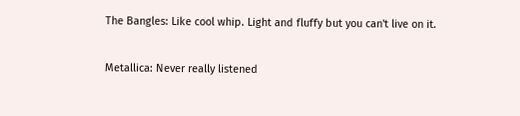The Bangles: Like cool whip. Light and fluffy but you can't live on it.

Metallica: Never really listened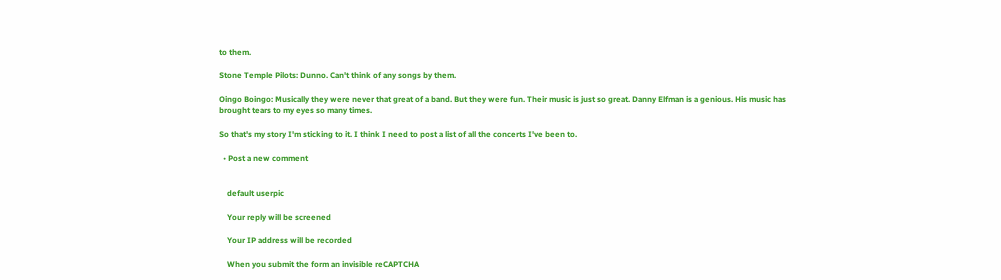to them.

Stone Temple Pilots: Dunno. Can't think of any songs by them.

Oingo Boingo: Musically they were never that great of a band. But they were fun. Their music is just so great. Danny Elfman is a genious. His music has brought tears to my eyes so many times.

So that's my story I'm sticking to it. I think I need to post a list of all the concerts I've been to.

  • Post a new comment


    default userpic

    Your reply will be screened

    Your IP address will be recorded

    When you submit the form an invisible reCAPTCHA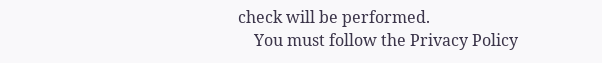check will be performed.
    You must follow the Privacy Policy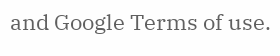and Google Terms of use.